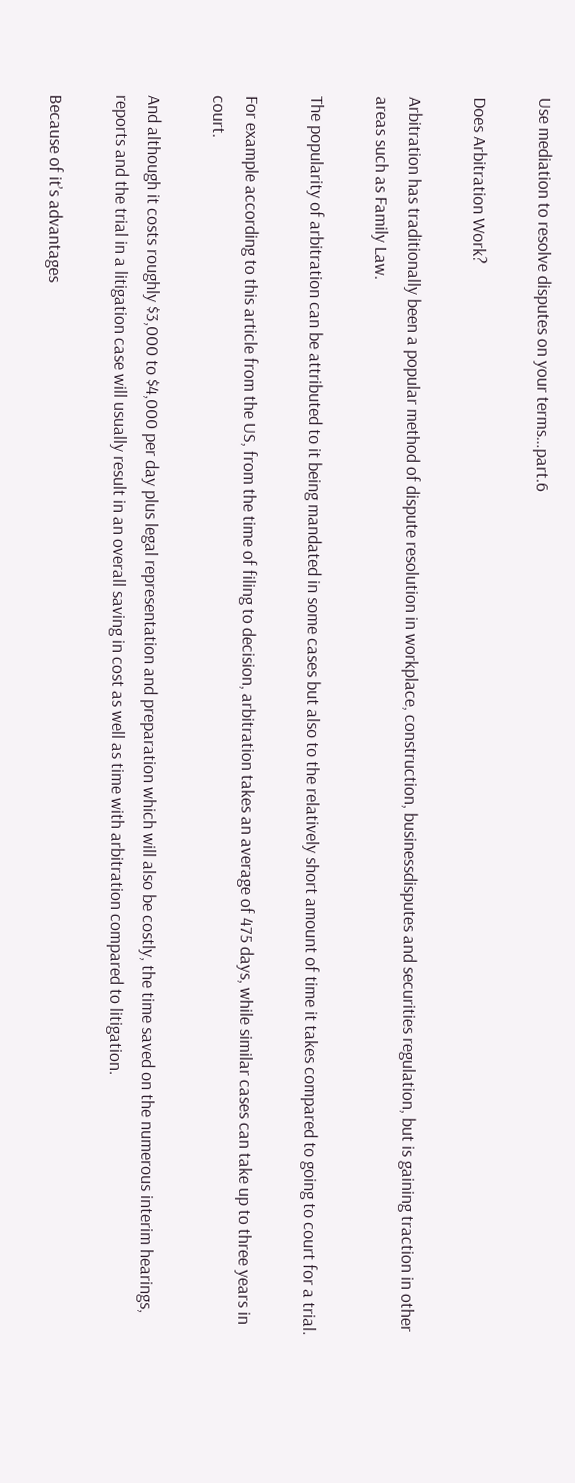Use mediation to resolve disputes on your terms…part.6

Does Arbitration Work?

Arbitration has traditionally been a popular method of dispute resolution in workplace, construction, businessdisputes and securities regulation, but is gaining traction in other areas such as Family Law.

The popularity of arbitration can be attributed to it being mandated in some cases but also to the relatively short amount of time it takes compared to going to court for a trial.

For example according to this article from the US, from the time of filing to decision, arbitration takes an average of 475 days, while similar cases can take up to three years in court.

And although it costs roughly $3,000 to $4,000 per day plus legal representation and preparation which will also be costly, the time saved on the numerous interim hearings, reports and the trial in a litigation case will usually result in an overall saving in cost as well as time with arbitration compared to litigation.

Because of it’s advantages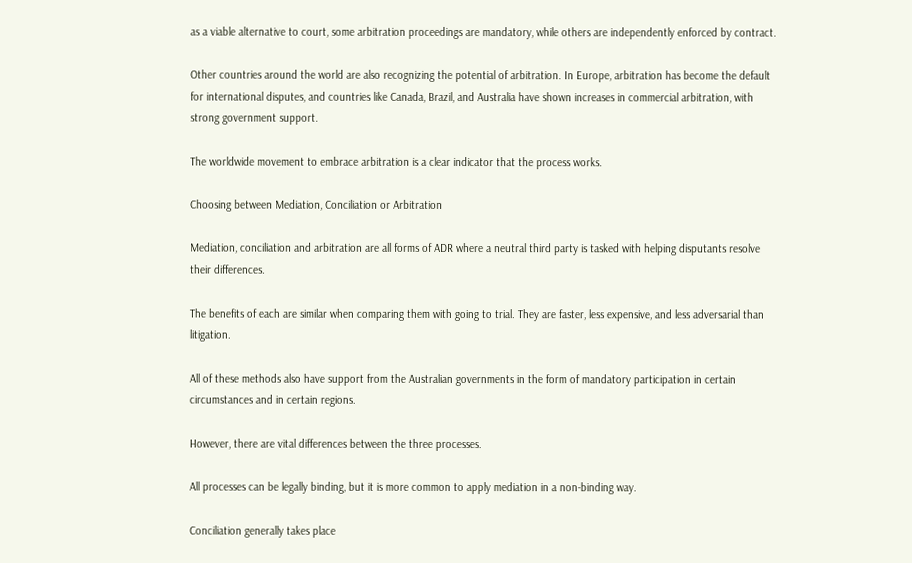as a viable alternative to court, some arbitration proceedings are mandatory, while others are independently enforced by contract.

Other countries around the world are also recognizing the potential of arbitration. In Europe, arbitration has become the default for international disputes, and countries like Canada, Brazil, and Australia have shown increases in commercial arbitration, with strong government support.

The worldwide movement to embrace arbitration is a clear indicator that the process works.

Choosing between Mediation, Conciliation or Arbitration

Mediation, conciliation and arbitration are all forms of ADR where a neutral third party is tasked with helping disputants resolve their differences.

The benefits of each are similar when comparing them with going to trial. They are faster, less expensive, and less adversarial than litigation.

All of these methods also have support from the Australian governments in the form of mandatory participation in certain circumstances and in certain regions.

However, there are vital differences between the three processes.

All processes can be legally binding, but it is more common to apply mediation in a non-binding way.

Conciliation generally takes place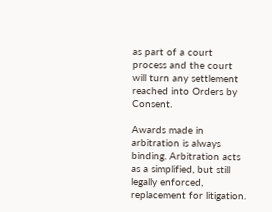as part of a court process and the court will turn any settlement reached into Orders by Consent.

Awards made in arbitration is always binding. Arbitration acts as a simplified, but still legally enforced, replacement for litigation.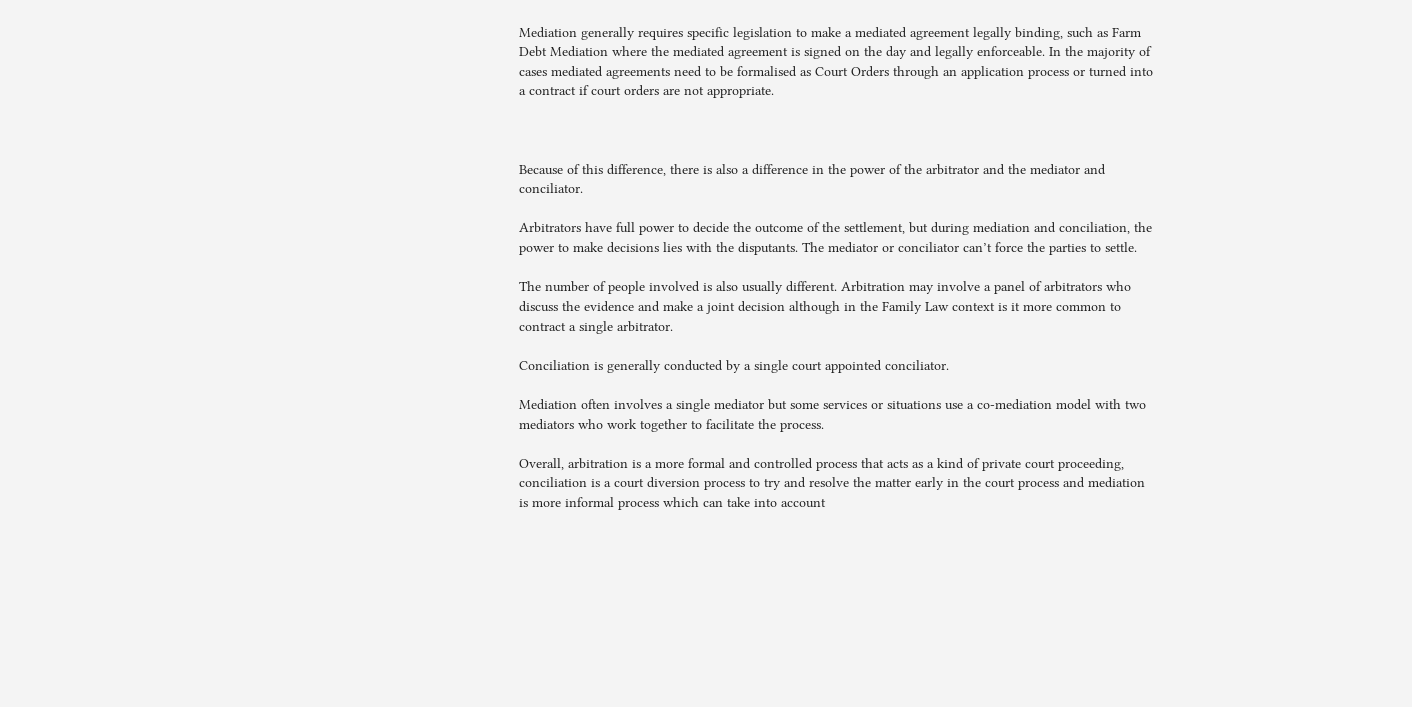Mediation generally requires specific legislation to make a mediated agreement legally binding, such as Farm Debt Mediation where the mediated agreement is signed on the day and legally enforceable. In the majority of cases mediated agreements need to be formalised as Court Orders through an application process or turned into a contract if court orders are not appropriate.



Because of this difference, there is also a difference in the power of the arbitrator and the mediator and conciliator.

Arbitrators have full power to decide the outcome of the settlement, but during mediation and conciliation, the power to make decisions lies with the disputants. The mediator or conciliator can’t force the parties to settle.

The number of people involved is also usually different. Arbitration may involve a panel of arbitrators who discuss the evidence and make a joint decision although in the Family Law context is it more common to contract a single arbitrator.

Conciliation is generally conducted by a single court appointed conciliator.

Mediation often involves a single mediator but some services or situations use a co-mediation model with two mediators who work together to facilitate the process.

Overall, arbitration is a more formal and controlled process that acts as a kind of private court proceeding, conciliation is a court diversion process to try and resolve the matter early in the court process and mediation is more informal process which can take into account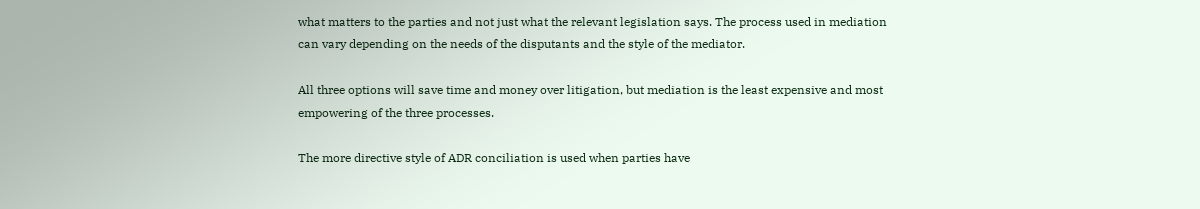what matters to the parties and not just what the relevant legislation says. The process used in mediation can vary depending on the needs of the disputants and the style of the mediator.

All three options will save time and money over litigation, but mediation is the least expensive and most empowering of the three processes.

The more directive style of ADR conciliation is used when parties have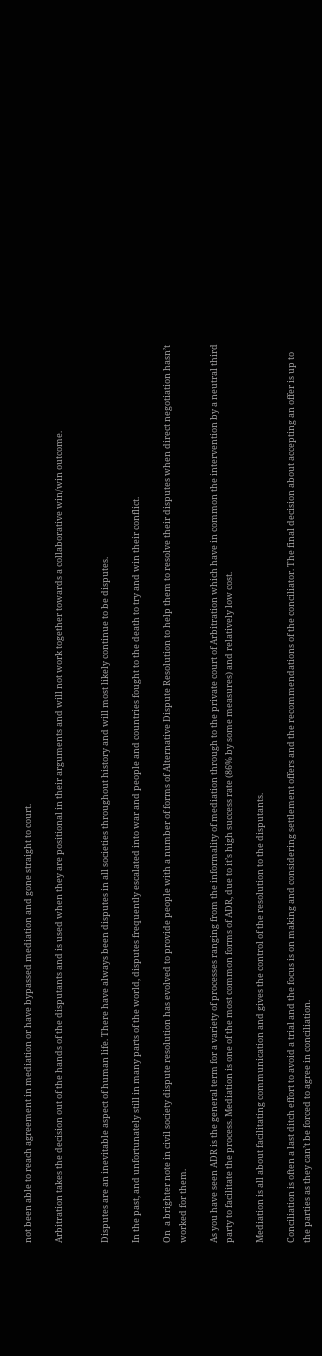not been able to reach agreement in mediation or have bypassed mediation and gone straight to court.

Arbitration takes the decision out of the hands of the disputants and is used when they are positional in their arguments and will not work together towards a collaborative win/win outcome.


Disputes are an inevitable aspect of human life. There have always been disputes in all societies throughout history and will most likely continue to be disputes.

In the past, and unfortunately still in many parts of the world, disputes frequently escalated into war and people and countries fought to the death to try and win their conflict.

On  a brighter note in civil society dispute resolution has evolved to provide people with a number of forms of Alternative Dispute Resolution to help them to resolve their disputes when direct negotiation hasn’t worked for them.

As you have seen ADR is the general term for a variety of processes ranging from the informality of mediation through to the private court of Arbitration which have in common the intervention by a neutral third party to facilitate the process. Mediation is one of the most common forms of ADR, due to it’s high success rate (86% by some measures) and relatively low cost.

Mediation is all about facilitating communication and gives the control of the resolution to the disputants.

Conciliation is often a last ditch effort to avoid a trial and the focus is on making and considering settlement offers and the recommendations of the conciliator. The final decision about accepting an offer is up to the parties as they can’t be forced to agree in conciliation.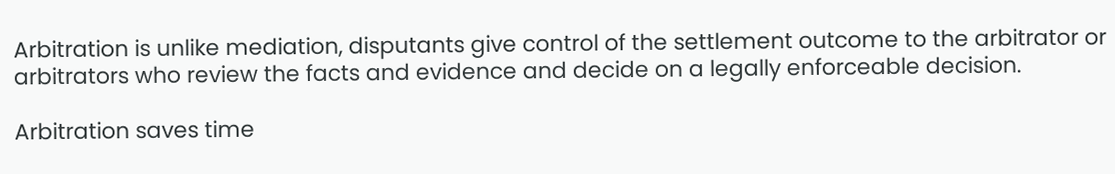Arbitration is unlike mediation, disputants give control of the settlement outcome to the arbitrator or arbitrators who review the facts and evidence and decide on a legally enforceable decision.

Arbitration saves time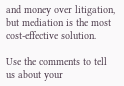and money over litigation, but mediation is the most cost-effective solution.

Use the comments to tell us about your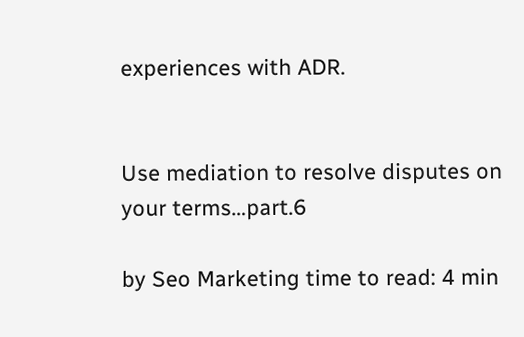experiences with ADR.


Use mediation to resolve disputes on your terms…part.6

by Seo Marketing time to read: 4 min